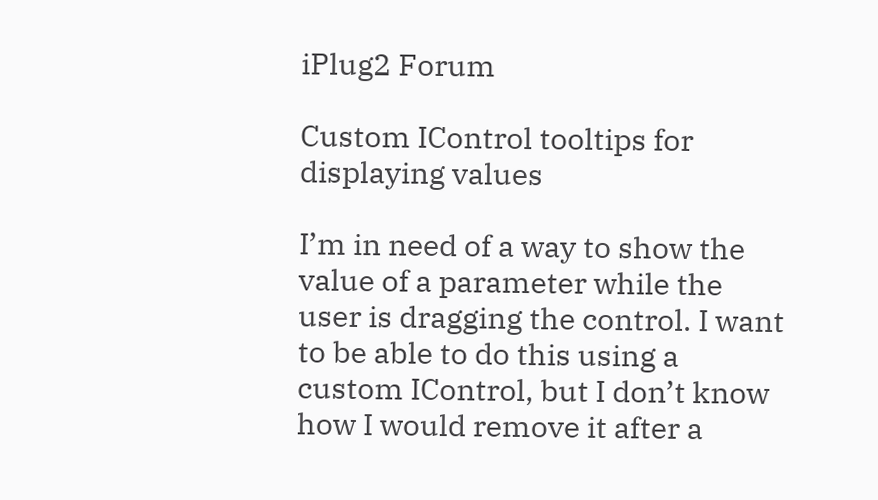iPlug2 Forum

Custom IControl tooltips for displaying values

I’m in need of a way to show the value of a parameter while the user is dragging the control. I want to be able to do this using a custom IControl, but I don’t know how I would remove it after a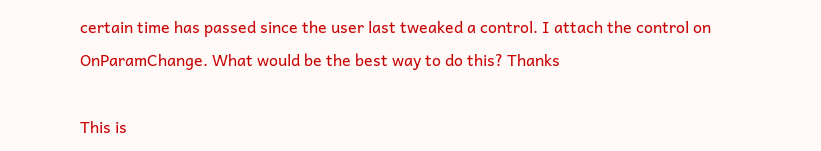certain time has passed since the user last tweaked a control. I attach the control on OnParamChange. What would be the best way to do this? Thanks

This is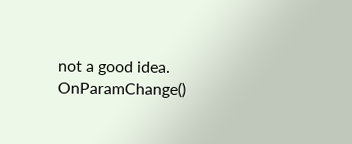not a good idea. OnParamChange()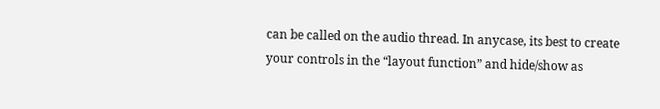can be called on the audio thread. In anycase, its best to create your controls in the “layout function” and hide/show as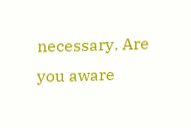necessary. Are you aware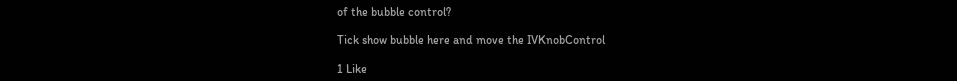of the bubble control?

Tick show bubble here and move the IVKnobControl

1 Like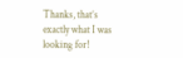Thanks, that’s exactly what I was looking for!